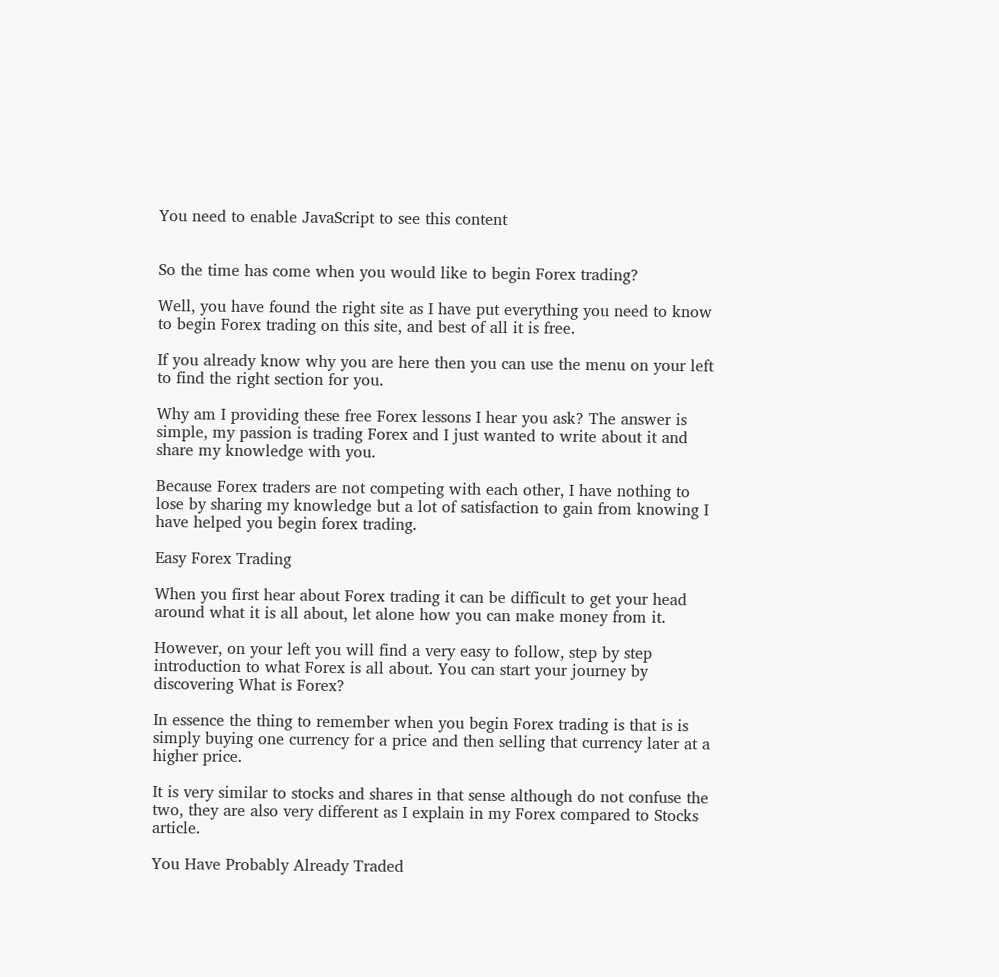You need to enable JavaScript to see this content


So the time has come when you would like to begin Forex trading?

Well, you have found the right site as I have put everything you need to know to begin Forex trading on this site, and best of all it is free.

If you already know why you are here then you can use the menu on your left to find the right section for you.

Why am I providing these free Forex lessons I hear you ask? The answer is simple, my passion is trading Forex and I just wanted to write about it and share my knowledge with you.

Because Forex traders are not competing with each other, I have nothing to lose by sharing my knowledge but a lot of satisfaction to gain from knowing I have helped you begin forex trading.

Easy Forex Trading

When you first hear about Forex trading it can be difficult to get your head around what it is all about, let alone how you can make money from it.

However, on your left you will find a very easy to follow, step by step introduction to what Forex is all about. You can start your journey by discovering What is Forex?

In essence the thing to remember when you begin Forex trading is that is is simply buying one currency for a price and then selling that currency later at a higher price.

It is very similar to stocks and shares in that sense although do not confuse the two, they are also very different as I explain in my Forex compared to Stocks article.

You Have Probably Already Traded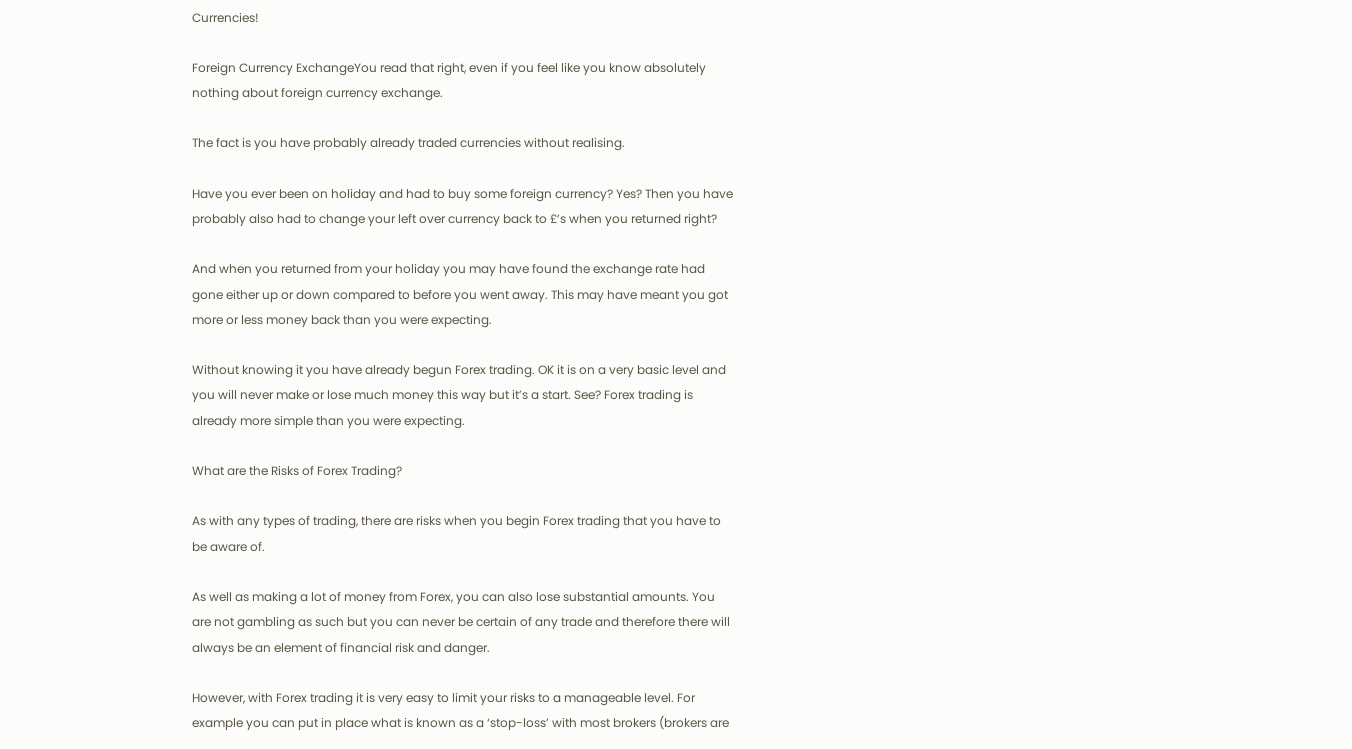Currencies!

Foreign Currency ExchangeYou read that right, even if you feel like you know absolutely nothing about foreign currency exchange.

The fact is you have probably already traded currencies without realising.

Have you ever been on holiday and had to buy some foreign currency? Yes? Then you have probably also had to change your left over currency back to £’s when you returned right?

And when you returned from your holiday you may have found the exchange rate had gone either up or down compared to before you went away. This may have meant you got more or less money back than you were expecting.

Without knowing it you have already begun Forex trading. OK it is on a very basic level and you will never make or lose much money this way but it’s a start. See? Forex trading is already more simple than you were expecting.

What are the Risks of Forex Trading?

As with any types of trading, there are risks when you begin Forex trading that you have to be aware of.

As well as making a lot of money from Forex, you can also lose substantial amounts. You are not gambling as such but you can never be certain of any trade and therefore there will always be an element of financial risk and danger.

However, with Forex trading it is very easy to limit your risks to a manageable level. For example you can put in place what is known as a ‘stop-loss’ with most brokers (brokers are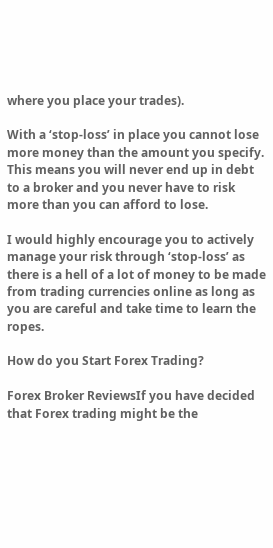where you place your trades).

With a ‘stop-loss’ in place you cannot lose more money than the amount you specify. This means you will never end up in debt to a broker and you never have to risk more than you can afford to lose.

I would highly encourage you to actively manage your risk through ‘stop-loss’ as there is a hell of a lot of money to be made from trading currencies online as long as you are careful and take time to learn the ropes.

How do you Start Forex Trading?

Forex Broker ReviewsIf you have decided that Forex trading might be the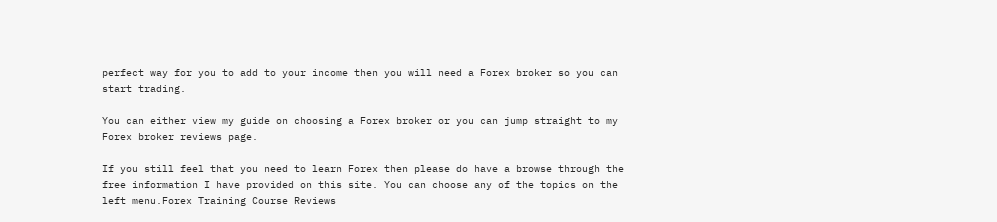perfect way for you to add to your income then you will need a Forex broker so you can start trading.

You can either view my guide on choosing a Forex broker or you can jump straight to my Forex broker reviews page.

If you still feel that you need to learn Forex then please do have a browse through the free information I have provided on this site. You can choose any of the topics on the left menu.Forex Training Course Reviews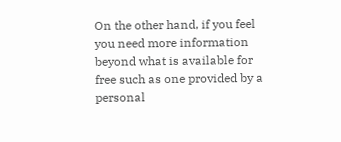On the other hand, if you feel you need more information beyond what is available for free such as one provided by a personal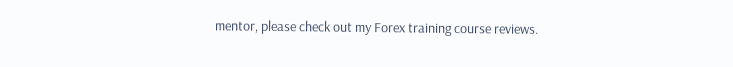mentor, please check out my Forex training course reviews.